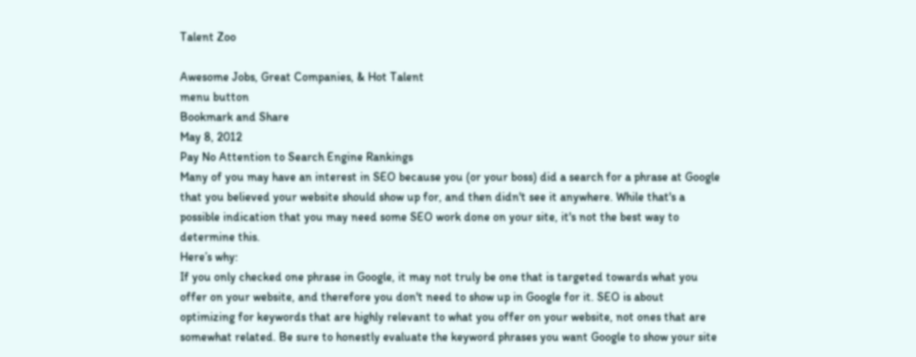Talent Zoo

Awesome Jobs, Great Companies, & Hot Talent
menu button
Bookmark and Share
May 8, 2012
Pay No Attention to Search Engine Rankings
Many of you may have an interest in SEO because you (or your boss) did a search for a phrase at Google that you believed your website should show up for, and then didn't see it anywhere. While that's a possible indication that you may need some SEO work done on your site, it's not the best way to determine this.
Here’s why:
If you only checked one phrase in Google, it may not truly be one that is targeted towards what you offer on your website, and therefore you don't need to show up in Google for it. SEO is about optimizing for keywords that are highly relevant to what you offer on your website, not ones that are somewhat related. Be sure to honestly evaluate the keyword phrases you want Google to show your site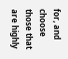for, and choose those that are highly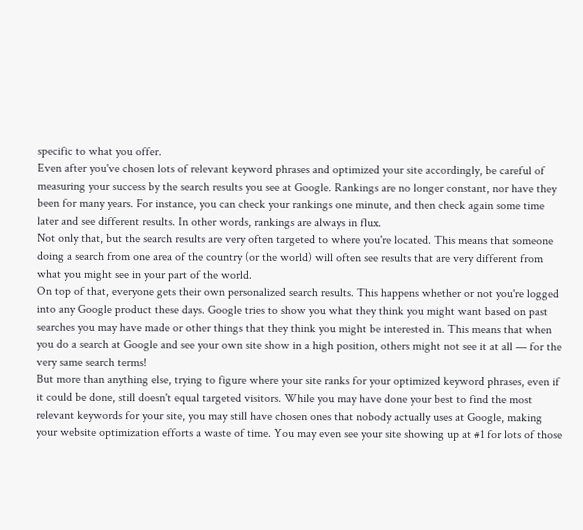specific to what you offer.
Even after you've chosen lots of relevant keyword phrases and optimized your site accordingly, be careful of measuring your success by the search results you see at Google. Rankings are no longer constant, nor have they been for many years. For instance, you can check your rankings one minute, and then check again some time later and see different results. In other words, rankings are always in flux.
Not only that, but the search results are very often targeted to where you're located. This means that someone doing a search from one area of the country (or the world) will often see results that are very different from what you might see in your part of the world.
On top of that, everyone gets their own personalized search results. This happens whether or not you're logged into any Google product these days. Google tries to show you what they think you might want based on past searches you may have made or other things that they think you might be interested in. This means that when you do a search at Google and see your own site show in a high position, others might not see it at all — for the very same search terms!
But more than anything else, trying to figure where your site ranks for your optimized keyword phrases, even if it could be done, still doesn't equal targeted visitors. While you may have done your best to find the most relevant keywords for your site, you may still have chosen ones that nobody actually uses at Google, making your website optimization efforts a waste of time. You may even see your site showing up at #1 for lots of those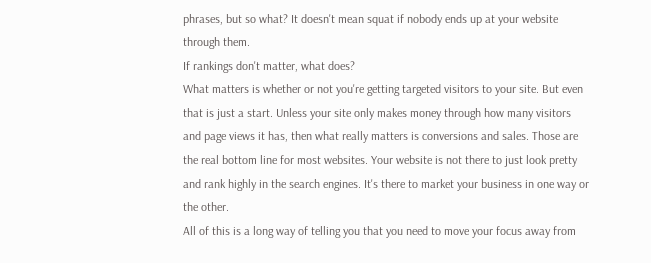phrases, but so what? It doesn't mean squat if nobody ends up at your website through them.
If rankings don't matter, what does?
What matters is whether or not you're getting targeted visitors to your site. But even that is just a start. Unless your site only makes money through how many visitors and page views it has, then what really matters is conversions and sales. Those are the real bottom line for most websites. Your website is not there to just look pretty and rank highly in the search engines. It's there to market your business in one way or the other.
All of this is a long way of telling you that you need to move your focus away from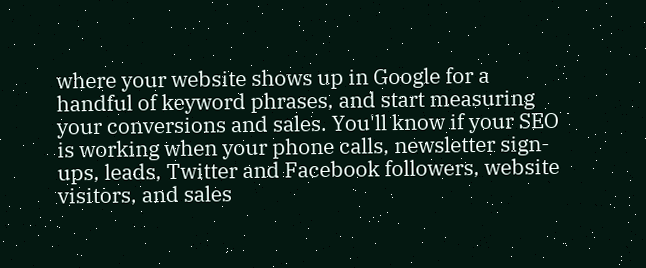where your website shows up in Google for a handful of keyword phrases, and start measuring your conversions and sales. You'll know if your SEO is working when your phone calls, newsletter sign-ups, leads, Twitter and Facebook followers, website visitors, and sales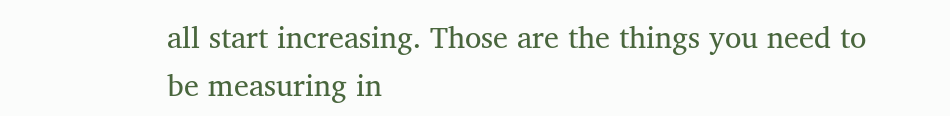all start increasing. Those are the things you need to be measuring in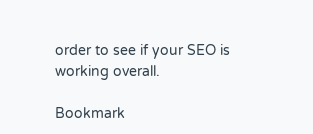order to see if your SEO is working overall.

Bookmark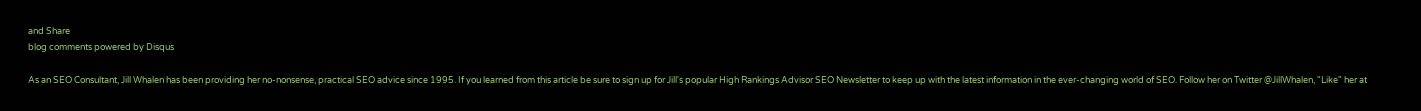and Share
blog comments powered by Disqus

As an SEO Consultant, Jill Whalen has been providing her no-nonsense, practical SEO advice since 1995. If you learned from this article be sure to sign up for Jill's popular High Rankings Advisor SEO Newsletter to keep up with the latest information in the ever-changing world of SEO. Follow her on Twitter @JillWhalen, "Like" her at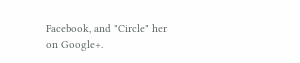Facebook, and "Circle" her on Google+.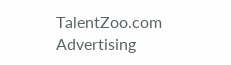TalentZoo.com Advertising